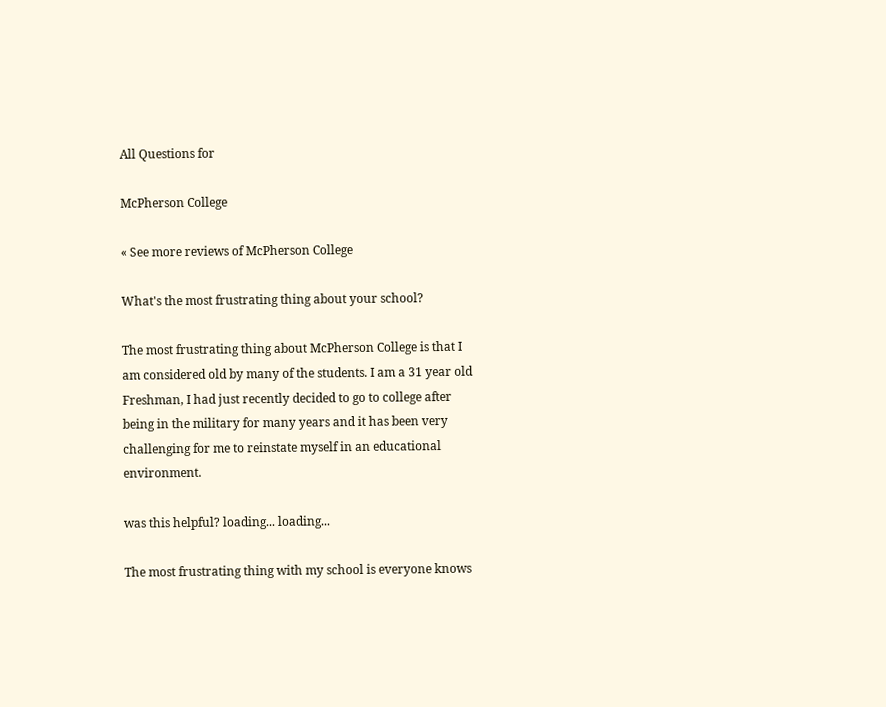All Questions for

McPherson College

« See more reviews of McPherson College

What's the most frustrating thing about your school?

The most frustrating thing about McPherson College is that I am considered old by many of the students. I am a 31 year old Freshman, I had just recently decided to go to college after being in the military for many years and it has been very challenging for me to reinstate myself in an educational environment.

was this helpful? loading... loading...

The most frustrating thing with my school is everyone knows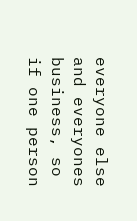everyone else and everyones business, so if one person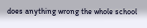does anything wrong the whole school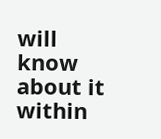will know about it within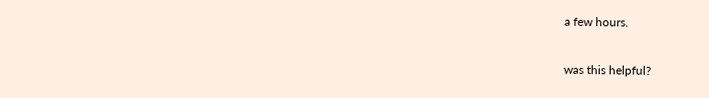a few hours.

was this helpful?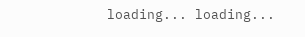loading... loading...